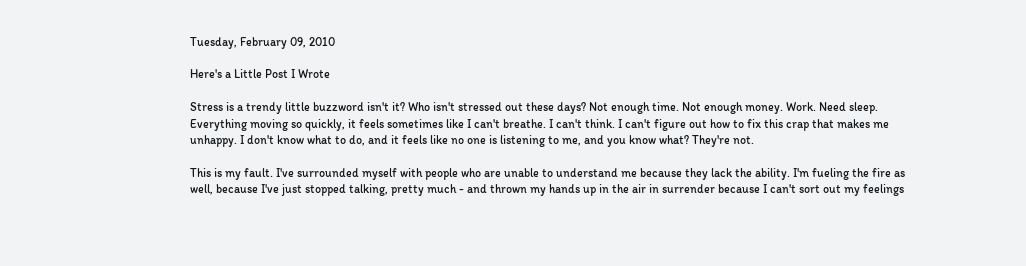Tuesday, February 09, 2010

Here's a Little Post I Wrote

Stress is a trendy little buzzword isn't it? Who isn't stressed out these days? Not enough time. Not enough money. Work. Need sleep. Everything moving so quickly, it feels sometimes like I can't breathe. I can't think. I can't figure out how to fix this crap that makes me unhappy. I don't know what to do, and it feels like no one is listening to me, and you know what? They're not.

This is my fault. I've surrounded myself with people who are unable to understand me because they lack the ability. I'm fueling the fire as well, because I've just stopped talking, pretty much - and thrown my hands up in the air in surrender because I can't sort out my feelings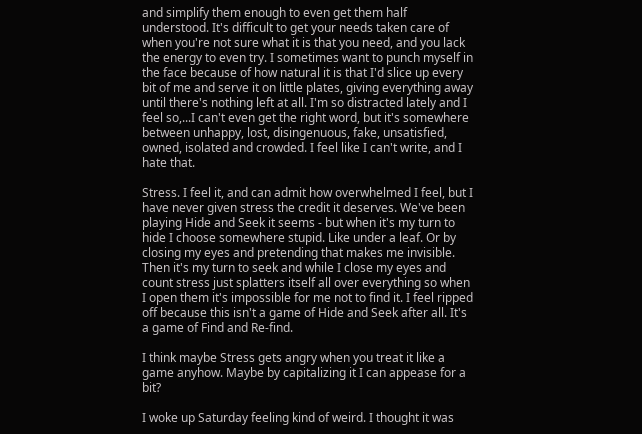and simplify them enough to even get them half understood. It's difficult to get your needs taken care of when you're not sure what it is that you need, and you lack the energy to even try. I sometimes want to punch myself in the face because of how natural it is that I'd slice up every bit of me and serve it on little plates, giving everything away until there's nothing left at all. I'm so distracted lately and I feel so,...I can't even get the right word, but it's somewhere between unhappy, lost, disingenuous, fake, unsatisfied, owned, isolated and crowded. I feel like I can't write, and I hate that.

Stress. I feel it, and can admit how overwhelmed I feel, but I have never given stress the credit it deserves. We've been playing Hide and Seek it seems - but when it's my turn to hide I choose somewhere stupid. Like under a leaf. Or by closing my eyes and pretending that makes me invisible. Then it's my turn to seek and while I close my eyes and count stress just splatters itself all over everything so when I open them it's impossible for me not to find it. I feel ripped off because this isn't a game of Hide and Seek after all. It's a game of Find and Re-find.

I think maybe Stress gets angry when you treat it like a game anyhow. Maybe by capitalizing it I can appease for a bit?

I woke up Saturday feeling kind of weird. I thought it was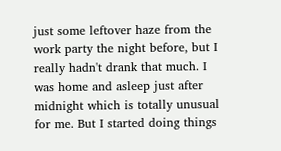just some leftover haze from the work party the night before, but I really hadn't drank that much. I was home and asleep just after midnight which is totally unusual for me. But I started doing things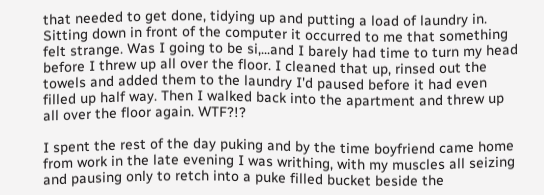that needed to get done, tidying up and putting a load of laundry in. Sitting down in front of the computer it occurred to me that something felt strange. Was I going to be si,...and I barely had time to turn my head before I threw up all over the floor. I cleaned that up, rinsed out the towels and added them to the laundry I'd paused before it had even filled up half way. Then I walked back into the apartment and threw up all over the floor again. WTF?!?

I spent the rest of the day puking and by the time boyfriend came home from work in the late evening I was writhing, with my muscles all seizing and pausing only to retch into a puke filled bucket beside the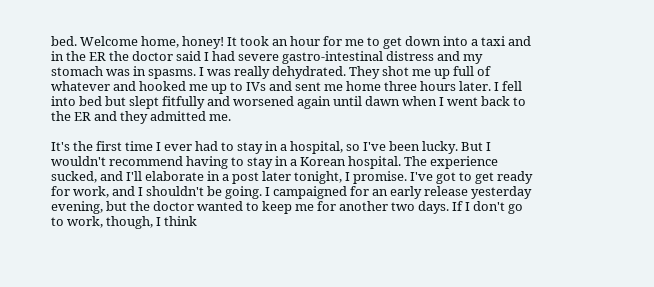bed. Welcome home, honey! It took an hour for me to get down into a taxi and in the ER the doctor said I had severe gastro-intestinal distress and my stomach was in spasms. I was really dehydrated. They shot me up full of whatever and hooked me up to IVs and sent me home three hours later. I fell into bed but slept fitfully and worsened again until dawn when I went back to the ER and they admitted me.

It's the first time I ever had to stay in a hospital, so I've been lucky. But I wouldn't recommend having to stay in a Korean hospital. The experience sucked, and I'll elaborate in a post later tonight, I promise. I've got to get ready for work, and I shouldn't be going. I campaigned for an early release yesterday evening, but the doctor wanted to keep me for another two days. If I don't go to work, though, I think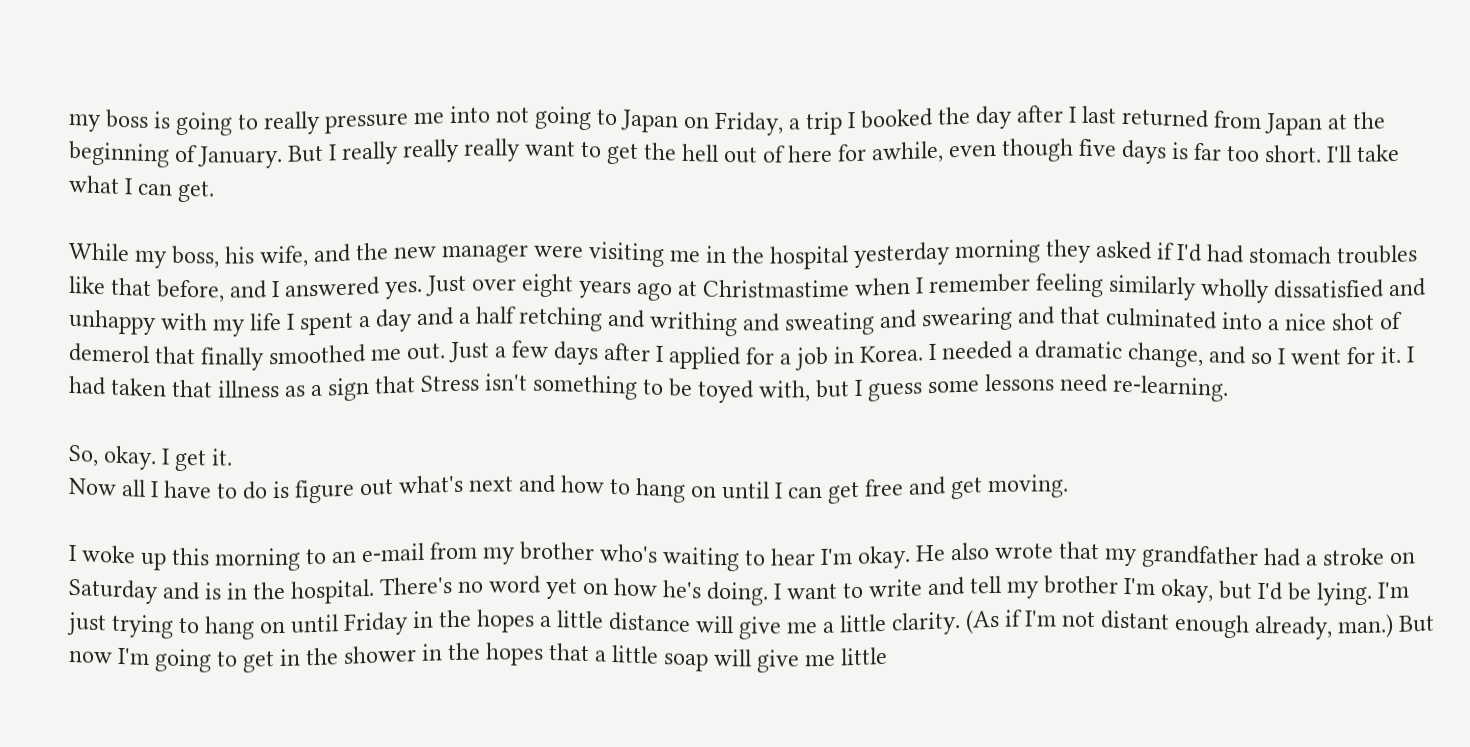my boss is going to really pressure me into not going to Japan on Friday, a trip I booked the day after I last returned from Japan at the beginning of January. But I really really really want to get the hell out of here for awhile, even though five days is far too short. I'll take what I can get.

While my boss, his wife, and the new manager were visiting me in the hospital yesterday morning they asked if I'd had stomach troubles like that before, and I answered yes. Just over eight years ago at Christmastime when I remember feeling similarly wholly dissatisfied and unhappy with my life I spent a day and a half retching and writhing and sweating and swearing and that culminated into a nice shot of demerol that finally smoothed me out. Just a few days after I applied for a job in Korea. I needed a dramatic change, and so I went for it. I had taken that illness as a sign that Stress isn't something to be toyed with, but I guess some lessons need re-learning.

So, okay. I get it.
Now all I have to do is figure out what's next and how to hang on until I can get free and get moving.

I woke up this morning to an e-mail from my brother who's waiting to hear I'm okay. He also wrote that my grandfather had a stroke on Saturday and is in the hospital. There's no word yet on how he's doing. I want to write and tell my brother I'm okay, but I'd be lying. I'm just trying to hang on until Friday in the hopes a little distance will give me a little clarity. (As if I'm not distant enough already, man.) But now I'm going to get in the shower in the hopes that a little soap will give me little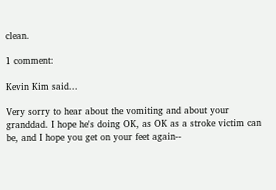clean.

1 comment:

Kevin Kim said...

Very sorry to hear about the vomiting and about your granddad. I hope he's doing OK, as OK as a stroke victim can be, and I hope you get on your feet again--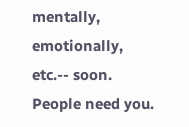mentally, emotionally, etc.-- soon. People need you.